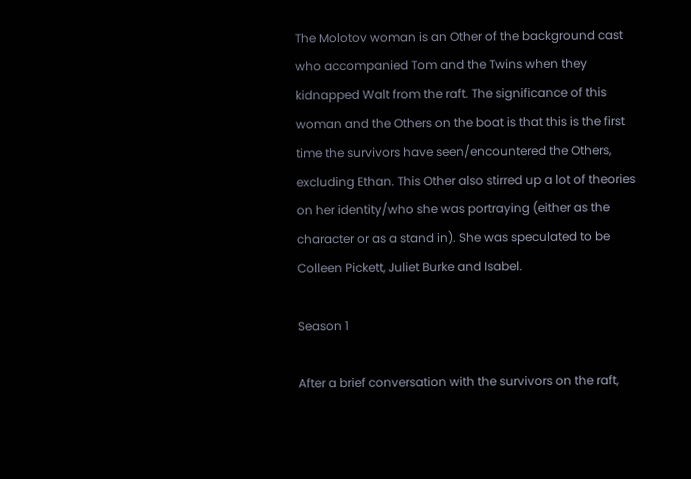The Molotov woman is an Other of the background cast who accompanied Tom and the Twins when they kidnapped Walt from the raft. The significance of this woman and the Others on the boat is that this is the first time the survivors have seen/encountered the Others, excluding Ethan. This Other also stirred up a lot of theories on her identity/who she was portraying (either as the character or as a stand in). She was speculated to be Colleen Pickett, Juliet Burke and Isabel.

Season 1

After a brief conversation with the survivors on the raft,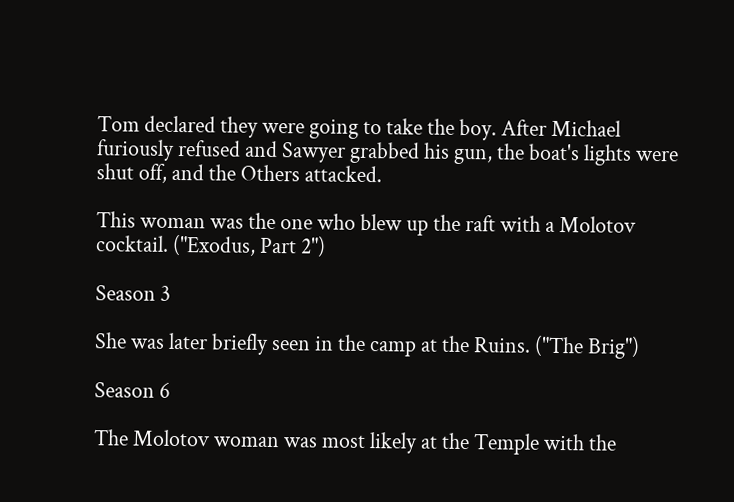Tom declared they were going to take the boy. After Michael furiously refused and Sawyer grabbed his gun, the boat's lights were shut off, and the Others attacked.

This woman was the one who blew up the raft with a Molotov cocktail. ("Exodus, Part 2")

Season 3

She was later briefly seen in the camp at the Ruins. ("The Brig")

Season 6

The Molotov woman was most likely at the Temple with the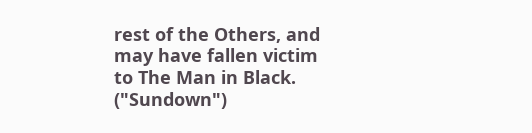rest of the Others, and may have fallen victim to The Man in Black. ("Sundown")